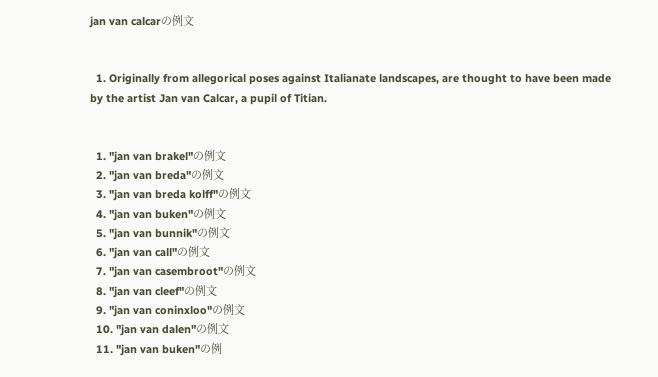jan van calcarの例文


  1. Originally from allegorical poses against Italianate landscapes, are thought to have been made by the artist Jan van Calcar, a pupil of Titian.


  1. "jan van brakel"の例文
  2. "jan van breda"の例文
  3. "jan van breda kolff"の例文
  4. "jan van buken"の例文
  5. "jan van bunnik"の例文
  6. "jan van call"の例文
  7. "jan van casembroot"の例文
  8. "jan van cleef"の例文
  9. "jan van coninxloo"の例文
  10. "jan van dalen"の例文
  11. "jan van buken"の例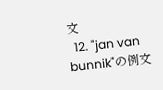文
  12. "jan van bunnik"の例文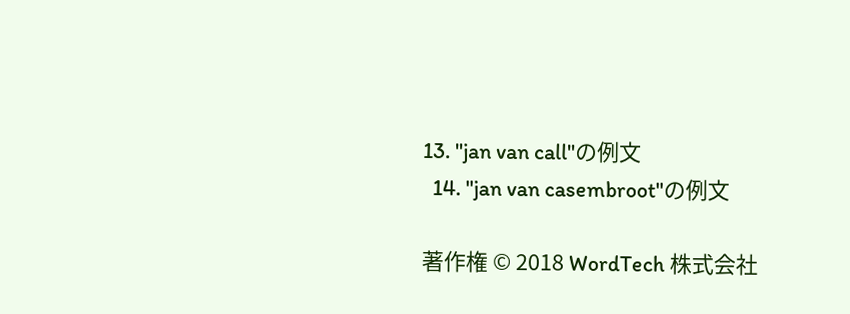13. "jan van call"の例文
  14. "jan van casembroot"の例文

著作権 © 2018 WordTech 株式会社